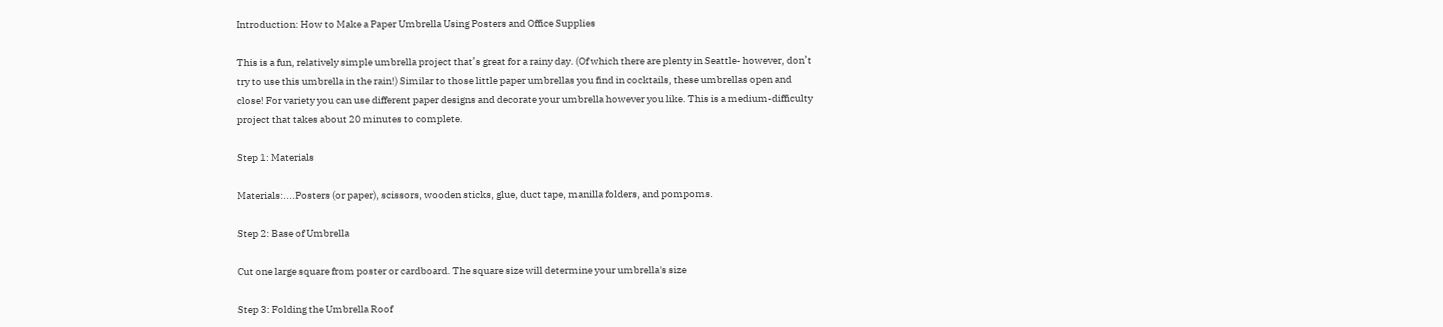Introduction: How to Make a Paper Umbrella Using Posters and Office Supplies

This is a fun, relatively simple umbrella project that’s great for a rainy day. (Of which there are plenty in Seattle- however, don’t try to use this umbrella in the rain!) Similar to those little paper umbrellas you find in cocktails, these umbrellas open and close! For variety you can use different paper designs and decorate your umbrella however you like. This is a medium-difficulty project that takes about 20 minutes to complete.

Step 1: Materials

Materials:....Posters (or paper), scissors, wooden sticks, glue, duct tape, manilla folders, and pompoms.

Step 2: Base of Umbrella

Cut one large square from poster or cardboard. The square size will determine your umbrella's size

Step 3: Folding the Umbrella Roof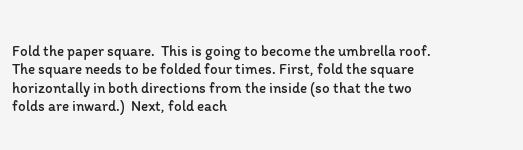Fold the paper square.  This is going to become the umbrella roof.  The square needs to be folded four times. First, fold the square horizontally in both directions from the inside (so that the two folds are inward.)  Next, fold each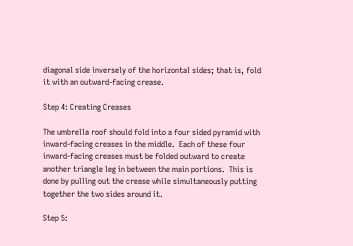diagonal side inversely of the horizontal sides; that is, fold it with an outward-facing crease.

Step 4: Creating Creases

The umbrella roof should fold into a four sided pyramid with inward-facing creases in the middle.  Each of these four inward-facing creases must be folded outward to create another triangle leg in between the main portions.  This is done by pulling out the crease while simultaneously putting together the two sides around it.

Step 5: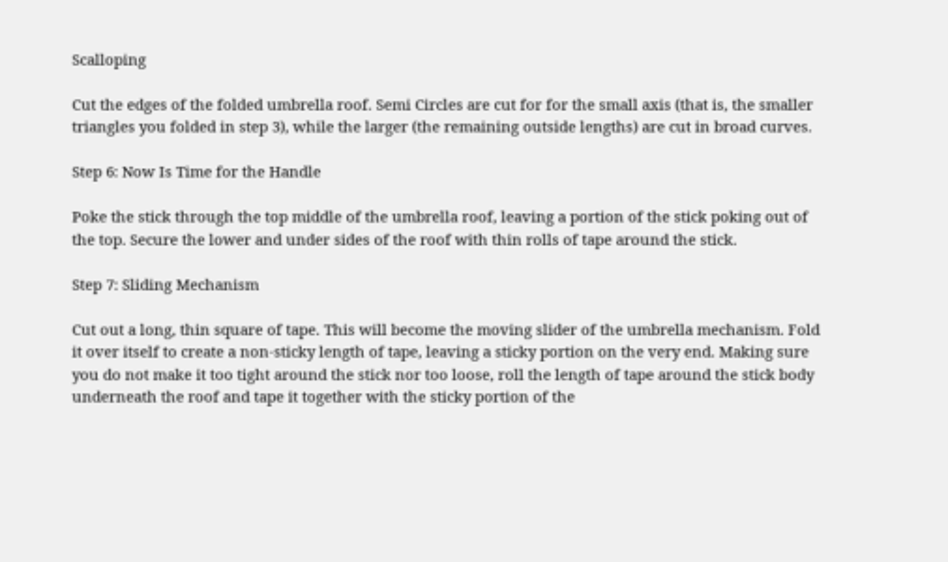Scalloping

Cut the edges of the folded umbrella roof. Semi Circles are cut for for the small axis (that is, the smaller triangles you folded in step 3), while the larger (the remaining outside lengths) are cut in broad curves.

Step 6: Now Is Time for the Handle

Poke the stick through the top middle of the umbrella roof, leaving a portion of the stick poking out of the top. Secure the lower and under sides of the roof with thin rolls of tape around the stick.

Step 7: Sliding Mechanism

Cut out a long, thin square of tape. This will become the moving slider of the umbrella mechanism. Fold it over itself to create a non-sticky length of tape, leaving a sticky portion on the very end. Making sure you do not make it too tight around the stick nor too loose, roll the length of tape around the stick body underneath the roof and tape it together with the sticky portion of the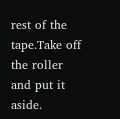rest of the tape.Take off the roller and put it aside.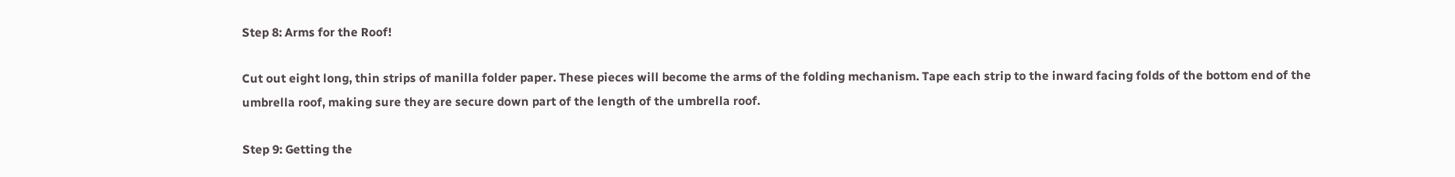Step 8: Arms for the Roof!

Cut out eight long, thin strips of manilla folder paper. These pieces will become the arms of the folding mechanism. Tape each strip to the inward facing folds of the bottom end of the umbrella roof, making sure they are secure down part of the length of the umbrella roof.

Step 9: Getting the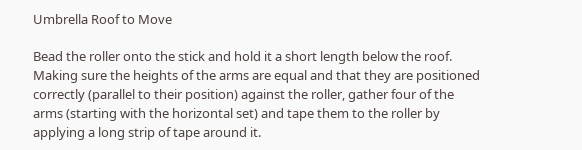Umbrella Roof to Move

Bead the roller onto the stick and hold it a short length below the roof. Making sure the heights of the arms are equal and that they are positioned correctly (parallel to their position) against the roller, gather four of the arms (starting with the horizontal set) and tape them to the roller by applying a long strip of tape around it.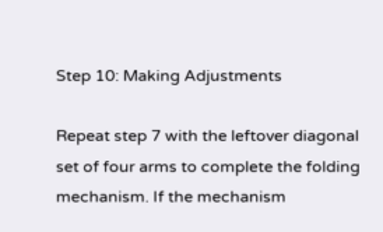Step 10: Making Adjustments

Repeat step 7 with the leftover diagonal set of four arms to complete the folding mechanism. If the mechanism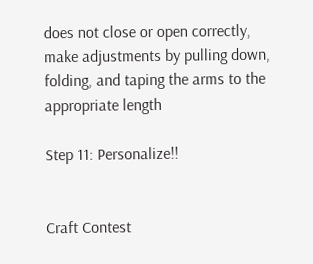does not close or open correctly, make adjustments by pulling down, folding, and taping the arms to the appropriate length

Step 11: Personalize!!


Craft Contest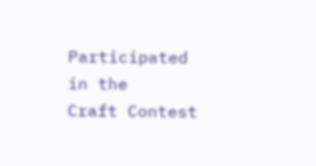Participated in the
Craft Contest